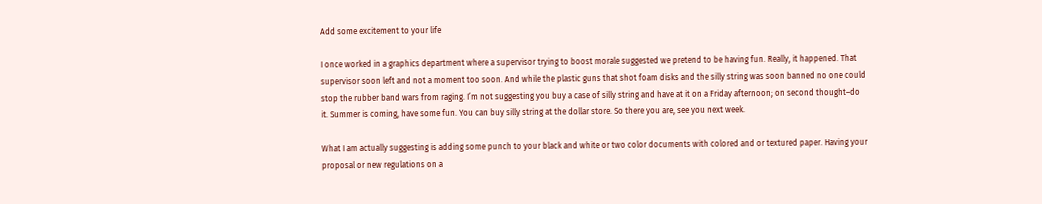Add some excitement to your life

I once worked in a graphics department where a supervisor trying to boost morale suggested we pretend to be having fun. Really, it happened. That supervisor soon left and not a moment too soon. And while the plastic guns that shot foam disks and the silly string was soon banned no one could stop the rubber band wars from raging. I’m not suggesting you buy a case of silly string and have at it on a Friday afternoon; on second thought–do it. Summer is coming, have some fun. You can buy silly string at the dollar store. So there you are, see you next week.

What I am actually suggesting is adding some punch to your black and white or two color documents with colored and or textured paper. Having your proposal or new regulations on a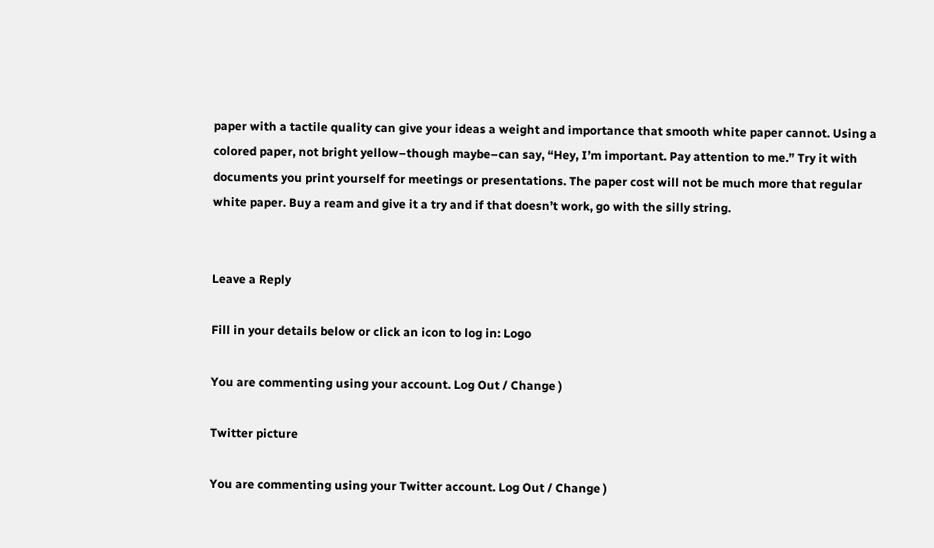paper with a tactile quality can give your ideas a weight and importance that smooth white paper cannot. Using a colored paper, not bright yellow–though maybe–can say, “Hey, I’m important. Pay attention to me.” Try it with documents you print yourself for meetings or presentations. The paper cost will not be much more that regular white paper. Buy a ream and give it a try and if that doesn’t work, go with the silly string.


Leave a Reply

Fill in your details below or click an icon to log in: Logo

You are commenting using your account. Log Out / Change )

Twitter picture

You are commenting using your Twitter account. Log Out / Change )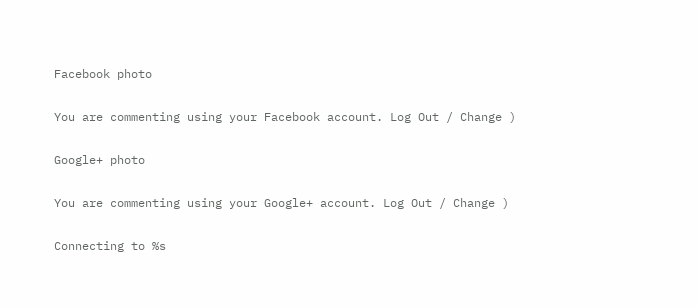Facebook photo

You are commenting using your Facebook account. Log Out / Change )

Google+ photo

You are commenting using your Google+ account. Log Out / Change )

Connecting to %s